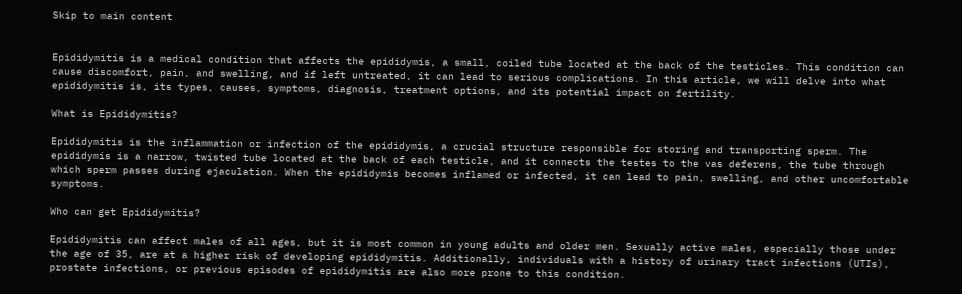Skip to main content


Epididymitis is a medical condition that affects the epididymis, a small, coiled tube located at the back of the testicles. This condition can cause discomfort, pain, and swelling, and if left untreated, it can lead to serious complications. In this article, we will delve into what epididymitis is, its types, causes, symptoms, diagnosis, treatment options, and its potential impact on fertility.

What is Epididymitis?

Epididymitis is the inflammation or infection of the epididymis, a crucial structure responsible for storing and transporting sperm. The epididymis is a narrow, twisted tube located at the back of each testicle, and it connects the testes to the vas deferens, the tube through which sperm passes during ejaculation. When the epididymis becomes inflamed or infected, it can lead to pain, swelling, and other uncomfortable symptoms.

Who can get Epididymitis?

Epididymitis can affect males of all ages, but it is most common in young adults and older men. Sexually active males, especially those under the age of 35, are at a higher risk of developing epididymitis. Additionally, individuals with a history of urinary tract infections (UTIs), prostate infections, or previous episodes of epididymitis are also more prone to this condition.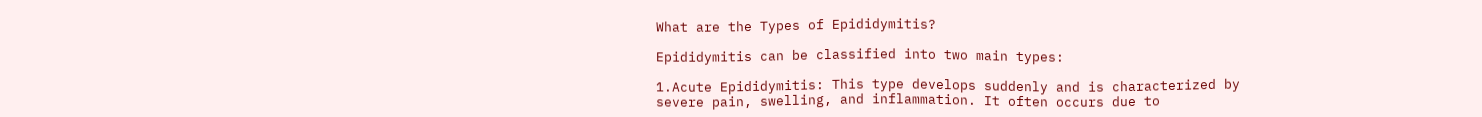What are the Types of Epididymitis?

Epididymitis can be classified into two main types:

1.Acute Epididymitis: This type develops suddenly and is characterized by severe pain, swelling, and inflammation. It often occurs due to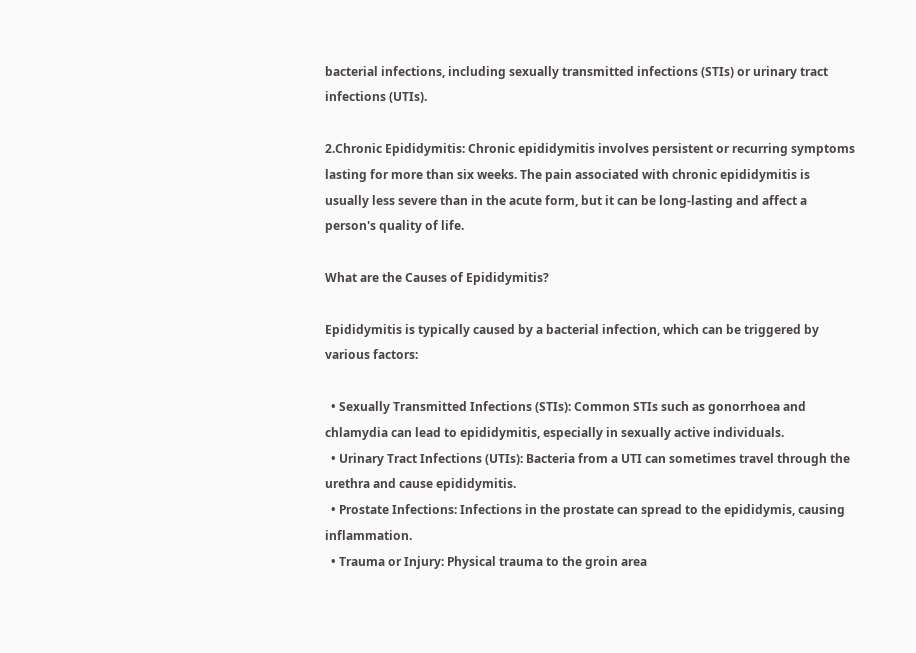bacterial infections, including sexually transmitted infections (STIs) or urinary tract infections (UTIs).

2.Chronic Epididymitis: Chronic epididymitis involves persistent or recurring symptoms lasting for more than six weeks. The pain associated with chronic epididymitis is usually less severe than in the acute form, but it can be long-lasting and affect a person's quality of life.

What are the Causes of Epididymitis?

Epididymitis is typically caused by a bacterial infection, which can be triggered by various factors:

  • Sexually Transmitted Infections (STIs): Common STIs such as gonorrhoea and chlamydia can lead to epididymitis, especially in sexually active individuals.
  • Urinary Tract Infections (UTIs): Bacteria from a UTI can sometimes travel through the urethra and cause epididymitis.
  • Prostate Infections: Infections in the prostate can spread to the epididymis, causing inflammation.
  • Trauma or Injury: Physical trauma to the groin area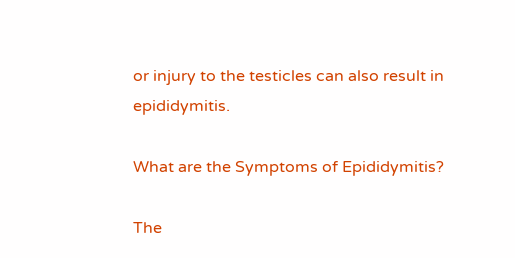or injury to the testicles can also result in epididymitis.

What are the Symptoms of Epididymitis?

The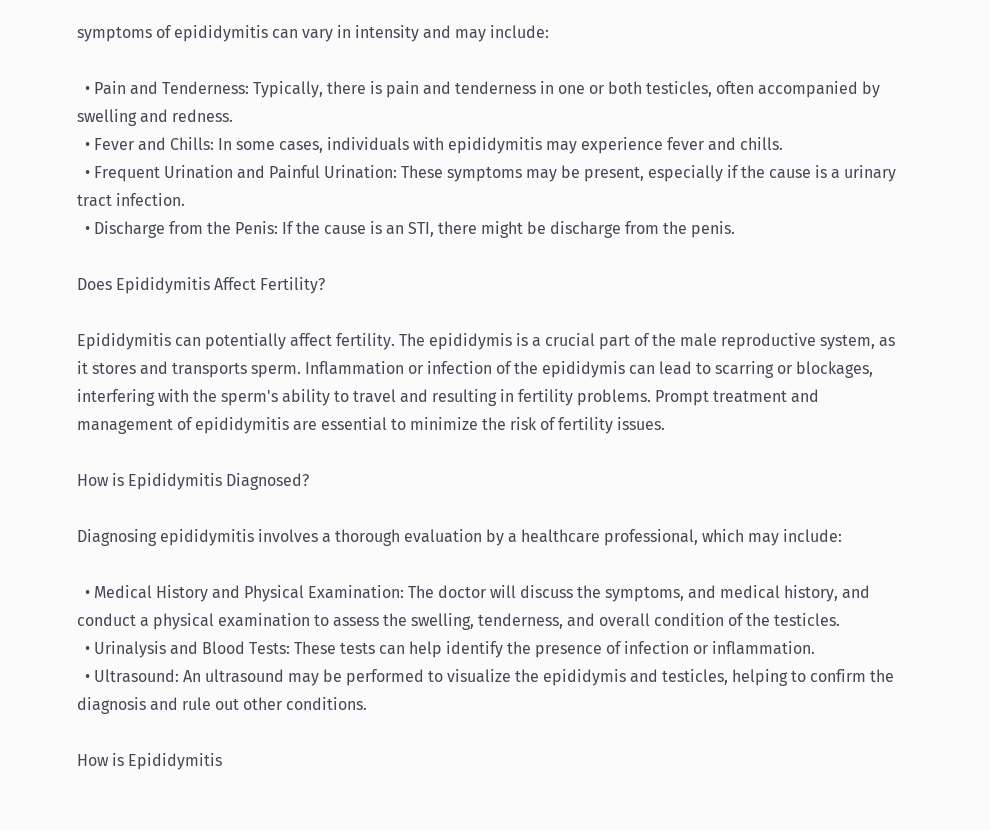symptoms of epididymitis can vary in intensity and may include:

  • Pain and Tenderness: Typically, there is pain and tenderness in one or both testicles, often accompanied by swelling and redness.
  • Fever and Chills: In some cases, individuals with epididymitis may experience fever and chills.
  • Frequent Urination and Painful Urination: These symptoms may be present, especially if the cause is a urinary tract infection.
  • Discharge from the Penis: If the cause is an STI, there might be discharge from the penis.

Does Epididymitis Affect Fertility?

Epididymitis can potentially affect fertility. The epididymis is a crucial part of the male reproductive system, as it stores and transports sperm. Inflammation or infection of the epididymis can lead to scarring or blockages, interfering with the sperm's ability to travel and resulting in fertility problems. Prompt treatment and management of epididymitis are essential to minimize the risk of fertility issues.

How is Epididymitis Diagnosed?

Diagnosing epididymitis involves a thorough evaluation by a healthcare professional, which may include:

  • Medical History and Physical Examination: The doctor will discuss the symptoms, and medical history, and conduct a physical examination to assess the swelling, tenderness, and overall condition of the testicles.
  • Urinalysis and Blood Tests: These tests can help identify the presence of infection or inflammation.
  • Ultrasound: An ultrasound may be performed to visualize the epididymis and testicles, helping to confirm the diagnosis and rule out other conditions.

How is Epididymitis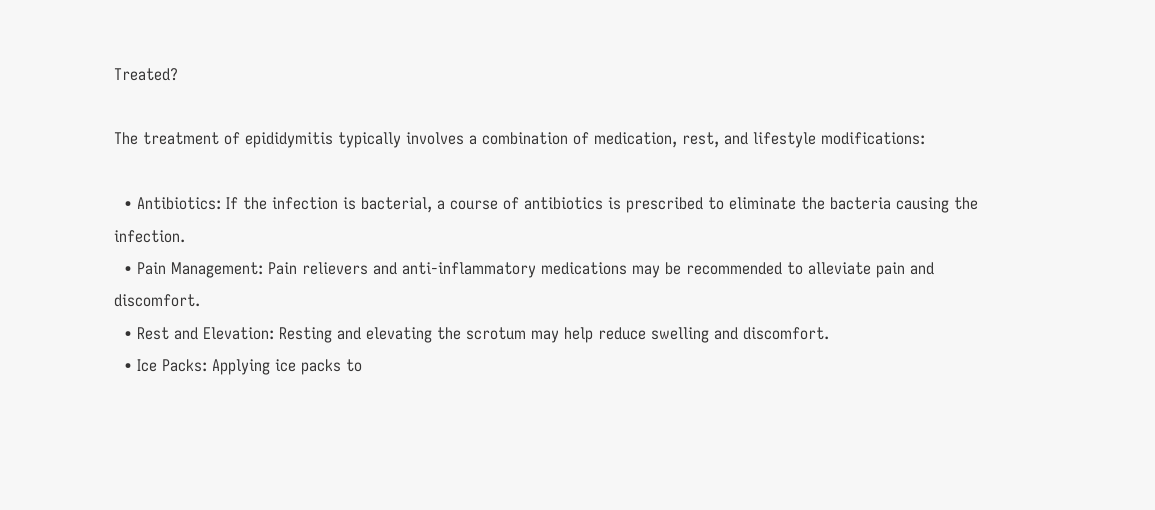Treated?

The treatment of epididymitis typically involves a combination of medication, rest, and lifestyle modifications:

  • Antibiotics: If the infection is bacterial, a course of antibiotics is prescribed to eliminate the bacteria causing the infection.
  • Pain Management: Pain relievers and anti-inflammatory medications may be recommended to alleviate pain and discomfort.
  • Rest and Elevation: Resting and elevating the scrotum may help reduce swelling and discomfort.
  • Ice Packs: Applying ice packs to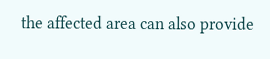the affected area can also provide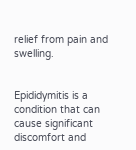relief from pain and swelling.


Epididymitis is a condition that can cause significant discomfort and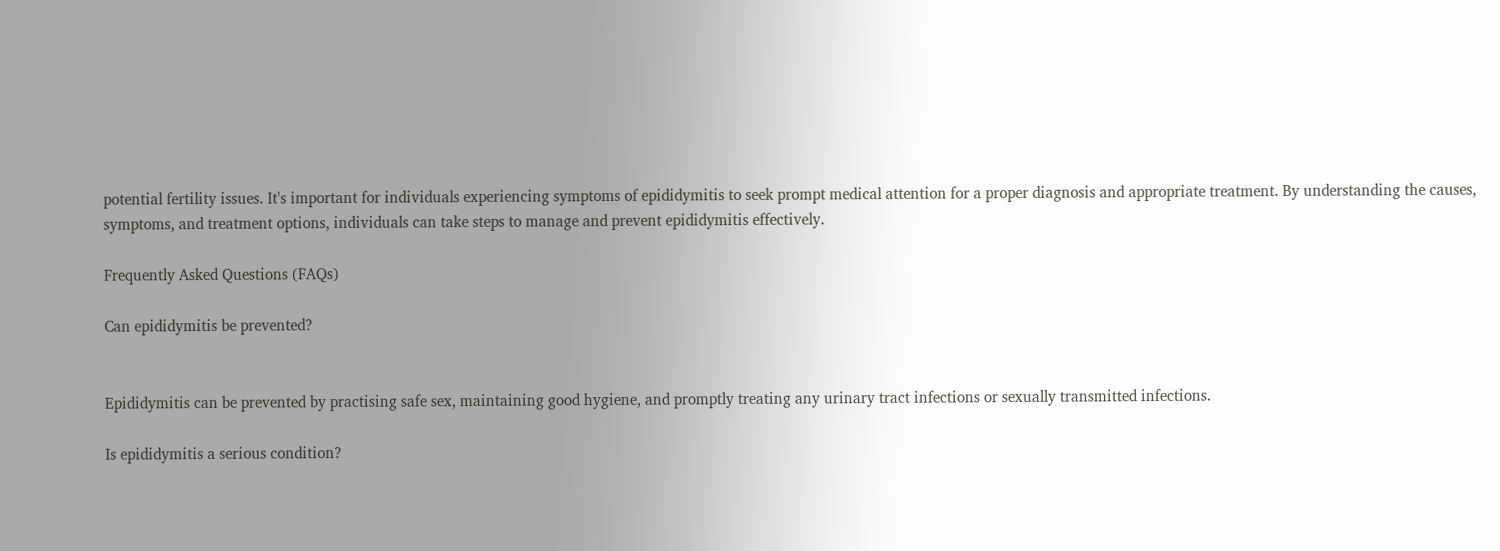potential fertility issues. It's important for individuals experiencing symptoms of epididymitis to seek prompt medical attention for a proper diagnosis and appropriate treatment. By understanding the causes, symptoms, and treatment options, individuals can take steps to manage and prevent epididymitis effectively.

Frequently Asked Questions (FAQs)

Can epididymitis be prevented?


Epididymitis can be prevented by practising safe sex, maintaining good hygiene, and promptly treating any urinary tract infections or sexually transmitted infections.

Is epididymitis a serious condition?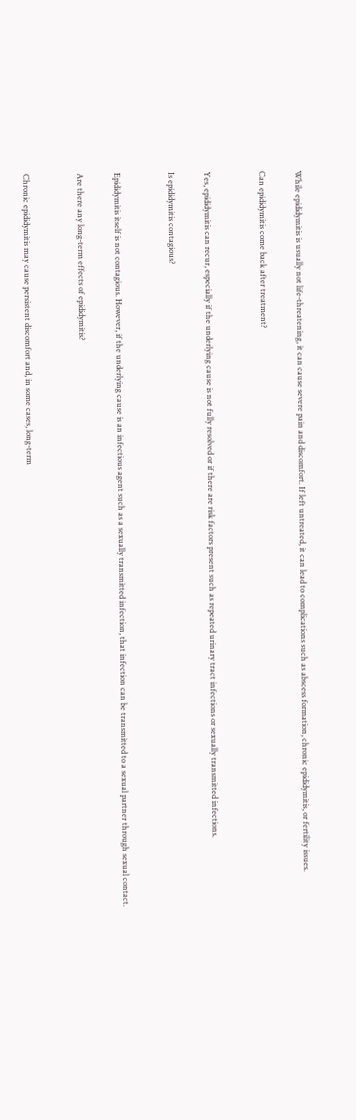While epididymitis is usually not life-threatening, it can cause severe pain and discomfort. If left untreated, it can lead to complications such as abscess formation, chronic epididymitis, or fertility issues.

Can epididymitis come back after treatment?


Yes, epididymitis can recur, especially if the underlying cause is not fully resolved or if there are risk factors present such as repeated urinary tract infections or sexually transmitted infections.

Is epididymitis contagious?


Epididymitis itself is not contagious. However, if the underlying cause is an infectious agent such as a sexually transmitted infection, that infection can be transmitted to a sexual partner through sexual contact.

Are there any long-term effects of epididymitis?


Chronic epididymitis may cause persistent discomfort and, in some cases, long-term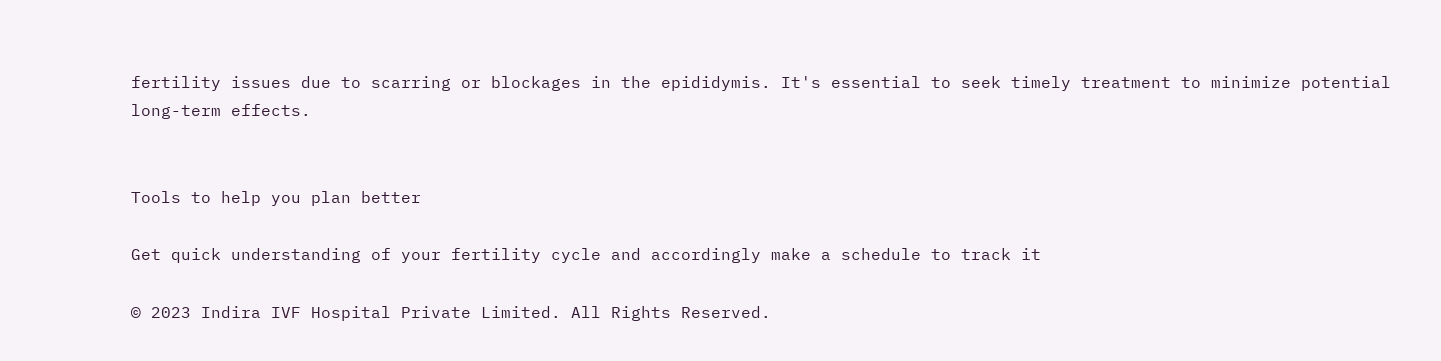fertility issues due to scarring or blockages in the epididymis. It's essential to seek timely treatment to minimize potential long-term effects.


Tools to help you plan better

Get quick understanding of your fertility cycle and accordingly make a schedule to track it

© 2023 Indira IVF Hospital Private Limited. All Rights Reserved.